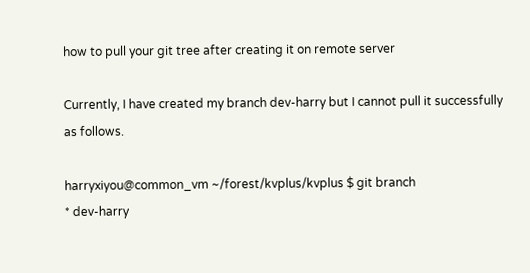how to pull your git tree after creating it on remote server

Currently, I have created my branch dev-harry but I cannot pull it successfully as follows.

harryxiyou@common_vm ~/forest/kvplus/kvplus $ git branch
* dev-harry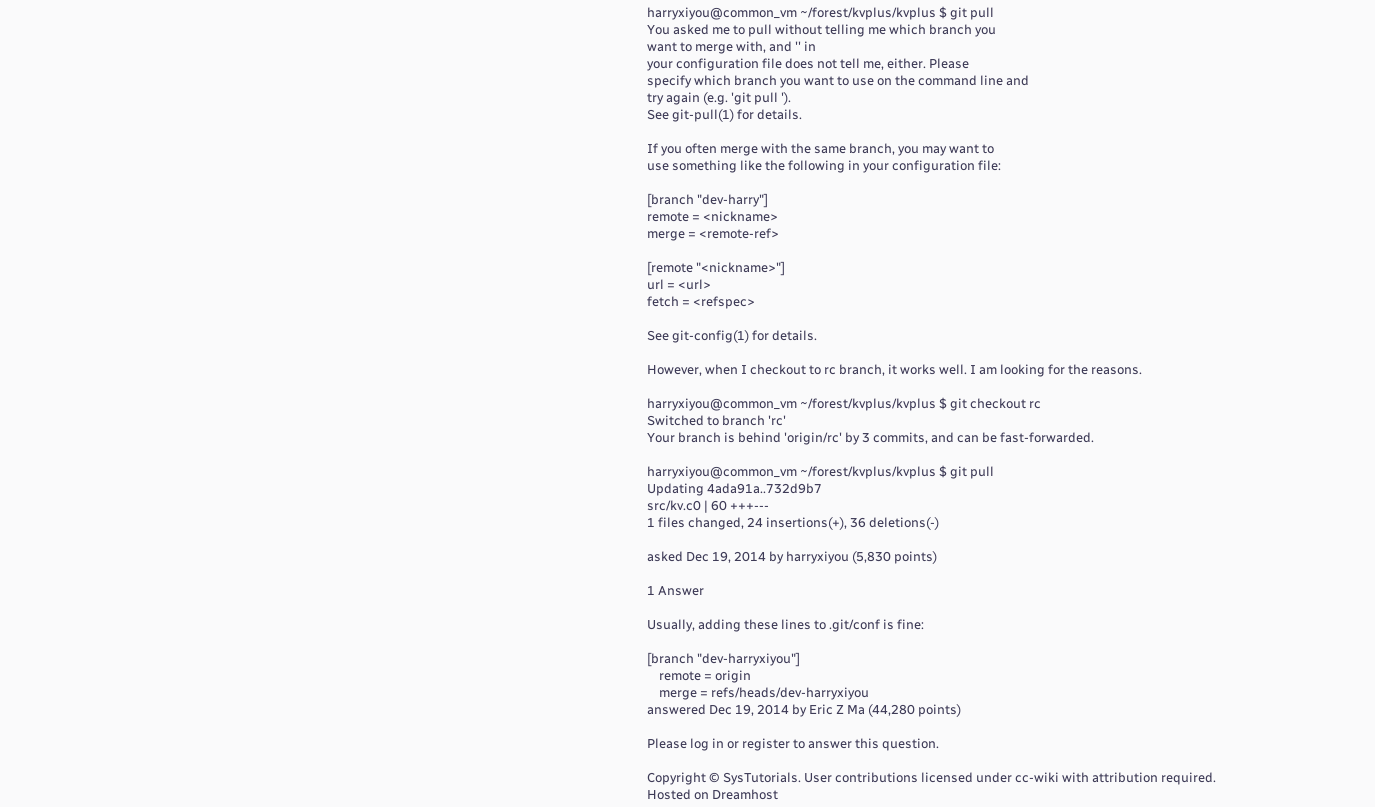harryxiyou@common_vm ~/forest/kvplus/kvplus $ git pull
You asked me to pull without telling me which branch you
want to merge with, and '' in
your configuration file does not tell me, either. Please
specify which branch you want to use on the command line and
try again (e.g. 'git pull ').
See git-pull(1) for details.

If you often merge with the same branch, you may want to
use something like the following in your configuration file:

[branch "dev-harry"]
remote = <nickname>
merge = <remote-ref>

[remote "<nickname>"]
url = <url>
fetch = <refspec>

See git-config(1) for details.

However, when I checkout to rc branch, it works well. I am looking for the reasons.

harryxiyou@common_vm ~/forest/kvplus/kvplus $ git checkout rc
Switched to branch 'rc'
Your branch is behind 'origin/rc' by 3 commits, and can be fast-forwarded.

harryxiyou@common_vm ~/forest/kvplus/kvplus $ git pull
Updating 4ada91a..732d9b7
src/kv.c0 | 60 +++---
1 files changed, 24 insertions(+), 36 deletions(-)

asked Dec 19, 2014 by harryxiyou (5,830 points)

1 Answer

Usually, adding these lines to .git/conf is fine:

[branch "dev-harryxiyou"]
    remote = origin
    merge = refs/heads/dev-harryxiyou
answered Dec 19, 2014 by Eric Z Ma (44,280 points)

Please log in or register to answer this question.

Copyright © SysTutorials. User contributions licensed under cc-wiki with attribution required.
Hosted on Dreamhost